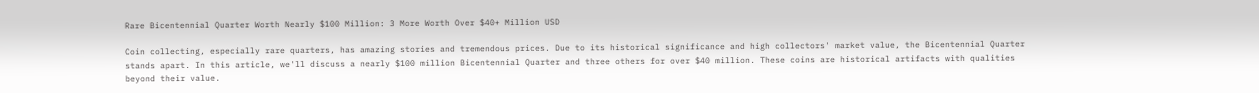Rare Bicentennial Quarter Worth Nearly $100 Million: 3 More Worth Over $40+ Million USD

Coin collecting, especially rare quarters, has amazing stories and tremendous prices. Due to its historical significance and high collectors' market value, the Bicentennial Quarter stands apart. In this article, we'll discuss a nearly $100 million Bicentennial Quarter and three others for over $40 million. These coins are historical artifacts with qualities beyond their value.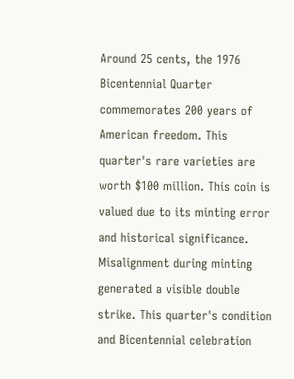Around 25 cents, the 1976 Bicentennial Quarter commemorates 200 years of American freedom. This quarter's rare varieties are worth $100 million. This coin is valued due to its minting error and historical significance. Misalignment during minting generated a visible double strike. This quarter's condition and Bicentennial celebration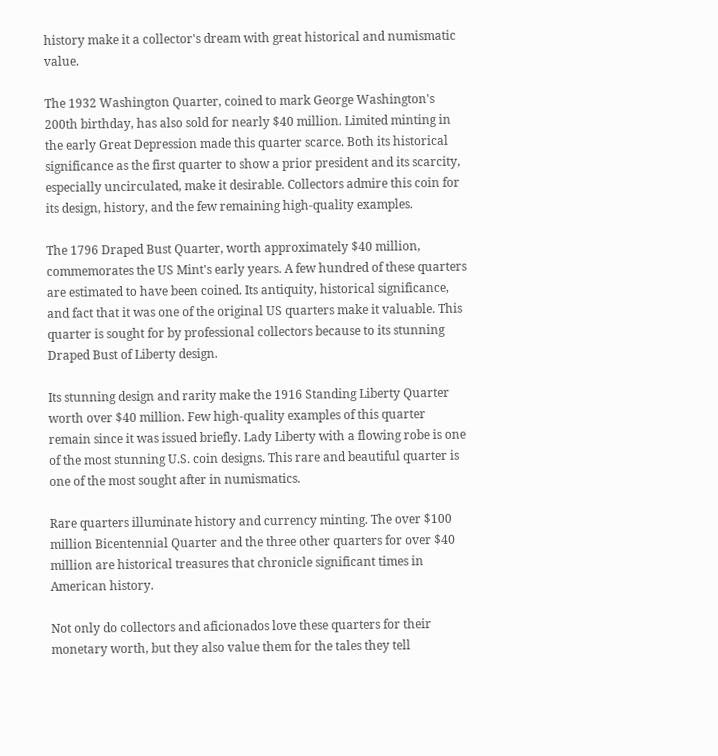history make it a collector's dream with great historical and numismatic value.

The 1932 Washington Quarter, coined to mark George Washington's 200th birthday, has also sold for nearly $40 million. Limited minting in the early Great Depression made this quarter scarce. Both its historical significance as the first quarter to show a prior president and its scarcity, especially uncirculated, make it desirable. Collectors admire this coin for its design, history, and the few remaining high-quality examples.

The 1796 Draped Bust Quarter, worth approximately $40 million, commemorates the US Mint's early years. A few hundred of these quarters are estimated to have been coined. Its antiquity, historical significance, and fact that it was one of the original US quarters make it valuable. This quarter is sought for by professional collectors because to its stunning Draped Bust of Liberty design.

Its stunning design and rarity make the 1916 Standing Liberty Quarter worth over $40 million. Few high-quality examples of this quarter remain since it was issued briefly. Lady Liberty with a flowing robe is one of the most stunning U.S. coin designs. This rare and beautiful quarter is one of the most sought after in numismatics.

Rare quarters illuminate history and currency minting. The over $100 million Bicentennial Quarter and the three other quarters for over $40 million are historical treasures that chronicle significant times in American history.

Not only do collectors and aficionados love these quarters for their monetary worth, but they also value them for the tales they tell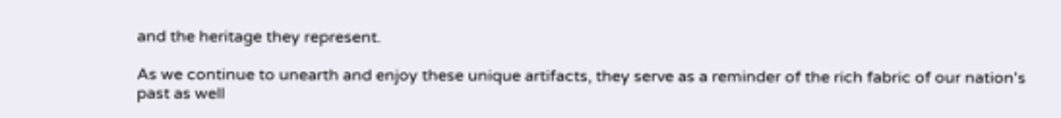and the heritage they represent.

As we continue to unearth and enjoy these unique artifacts, they serve as a reminder of the rich fabric of our nation's past as well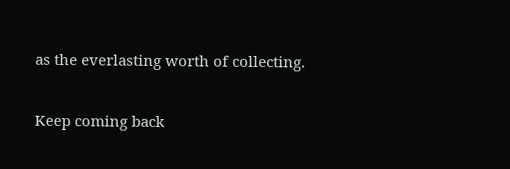as the everlasting worth of collecting.

Keep coming back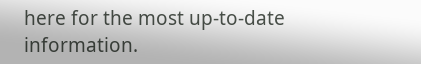here for the most up-to-date information.